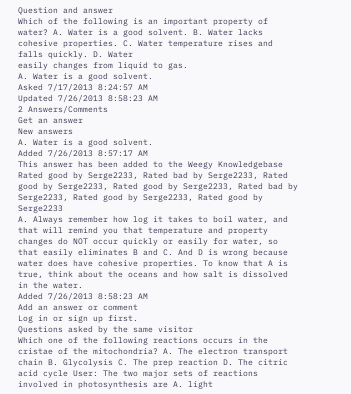Question and answer
Which of the following is an important property of water? A. Water is a good solvent. B. Water lacks cohesive properties. C. Water temperature rises and falls quickly. D. Water
easily changes from liquid to gas.
A. Water is a good solvent.
Asked 7/17/2013 8:24:57 AM
Updated 7/26/2013 8:58:23 AM
2 Answers/Comments
Get an answer
New answers
A. Water is a good solvent.
Added 7/26/2013 8:57:17 AM
This answer has been added to the Weegy Knowledgebase
Rated good by Serge2233, Rated bad by Serge2233, Rated good by Serge2233, Rated good by Serge2233, Rated bad by Serge2233, Rated good by Serge2233, Rated good by Serge2233
A. Always remember how log it takes to boil water, and that will remind you that temperature and property changes do NOT occur quickly or easily for water, so that easily eliminates B and C. And D is wrong because water does have cohesive properties. To know that A is true, think about the oceans and how salt is dissolved in the water.
Added 7/26/2013 8:58:23 AM
Add an answer or comment
Log in or sign up first.
Questions asked by the same visitor
Which one of the following reactions occurs in the cristae of the mitochondria? A. The electron transport chain B. Glycolysis C. The prep reaction D. The citric acid cycle User: The two major sets of reactions involved in photosynthesis are A. light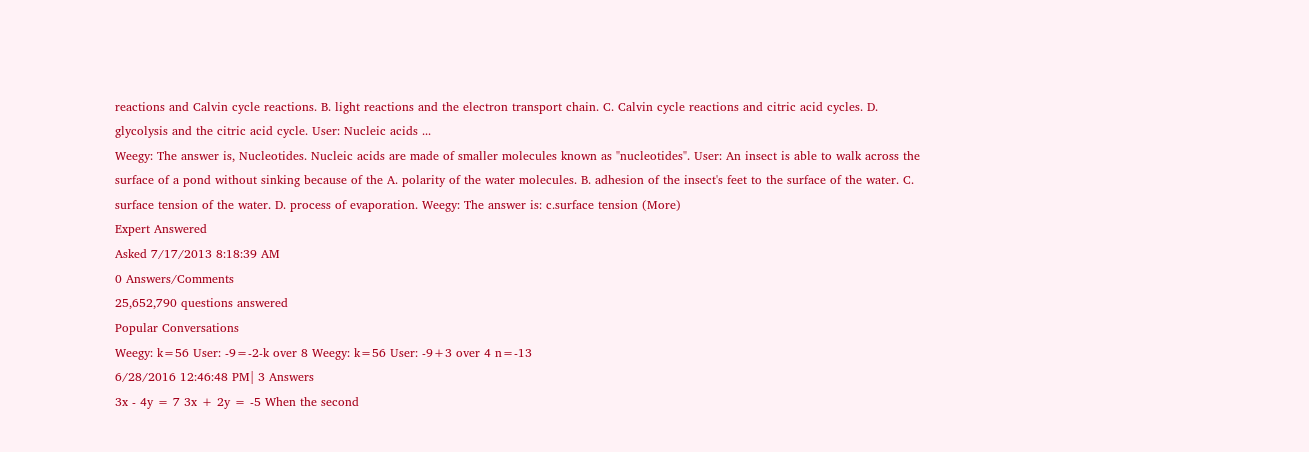reactions and Calvin cycle reactions. B. light reactions and the electron transport chain. C. Calvin cycle reactions and citric acid cycles. D. glycolysis and the citric acid cycle. User: Nucleic acids ...
Weegy: The answer is, Nucleotides. Nucleic acids are made of smaller molecules known as "nucleotides". User: An insect is able to walk across the surface of a pond without sinking because of the A. polarity of the water molecules. B. adhesion of the insect's feet to the surface of the water. C. surface tension of the water. D. process of evaporation. Weegy: The answer is: c.surface tension (More)
Expert Answered
Asked 7/17/2013 8:18:39 AM
0 Answers/Comments
25,652,790 questions answered
Popular Conversations
Weegy: k=56 User: -9=-2-k over 8 Weegy: k=56 User: -9+3 over 4 n=-13
6/28/2016 12:46:48 PM| 3 Answers
3x - 4y = 7 3x + 2y = -5 When the second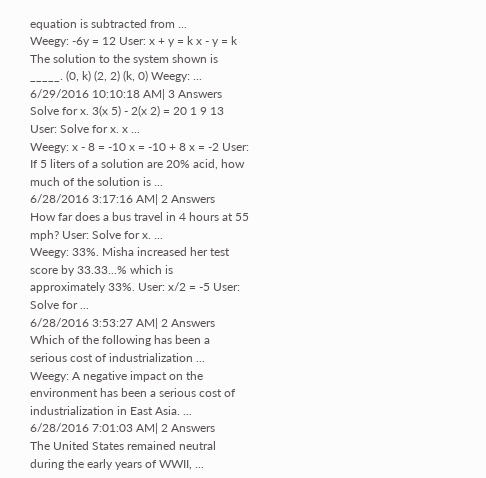equation is subtracted from ...
Weegy: -6y = 12 User: x + y = k x - y = k The solution to the system shown is _____. (0, k) (2, 2) (k, 0) Weegy: ...
6/29/2016 10:10:18 AM| 3 Answers
Solve for x. 3(x 5) - 2(x 2) = 20 1 9 13 User: Solve for x. x ...
Weegy: x - 8 = -10 x = -10 + 8 x = -2 User: If 5 liters of a solution are 20% acid, how much of the solution is ...
6/28/2016 3:17:16 AM| 2 Answers
How far does a bus travel in 4 hours at 55 mph? User: Solve for x. ...
Weegy: 33%. Misha increased her test score by 33.33...% which is approximately 33%. User: x/2 = -5 User: Solve for ...
6/28/2016 3:53:27 AM| 2 Answers
Which of the following has been a serious cost of industrialization ...
Weegy: A negative impact on the environment has been a serious cost of industrialization in East Asia. ...
6/28/2016 7:01:03 AM| 2 Answers
The United States remained neutral during the early years of WWII, ...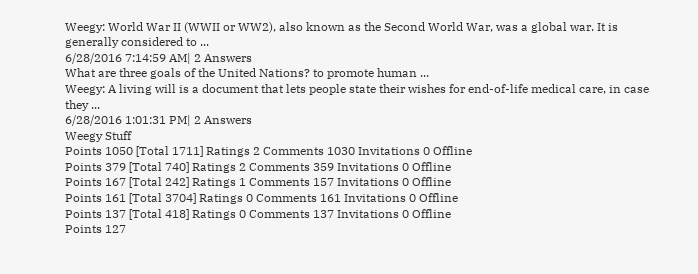Weegy: World War II (WWII or WW2), also known as the Second World War, was a global war. It is generally considered to ...
6/28/2016 7:14:59 AM| 2 Answers
What are three goals of the United Nations? to promote human ...
Weegy: A living will is a document that lets people state their wishes for end-of-life medical care, in case they ...
6/28/2016 1:01:31 PM| 2 Answers
Weegy Stuff
Points 1050 [Total 1711] Ratings 2 Comments 1030 Invitations 0 Offline
Points 379 [Total 740] Ratings 2 Comments 359 Invitations 0 Offline
Points 167 [Total 242] Ratings 1 Comments 157 Invitations 0 Offline
Points 161 [Total 3704] Ratings 0 Comments 161 Invitations 0 Offline
Points 137 [Total 418] Ratings 0 Comments 137 Invitations 0 Offline
Points 127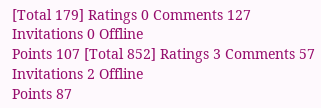[Total 179] Ratings 0 Comments 127 Invitations 0 Offline
Points 107 [Total 852] Ratings 3 Comments 57 Invitations 2 Offline
Points 87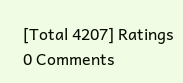[Total 4207] Ratings 0 Comments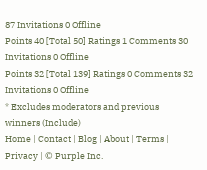87 Invitations 0 Offline
Points 40 [Total 50] Ratings 1 Comments 30 Invitations 0 Offline
Points 32 [Total 139] Ratings 0 Comments 32 Invitations 0 Offline
* Excludes moderators and previous
winners (Include)
Home | Contact | Blog | About | Terms | Privacy | © Purple Inc.